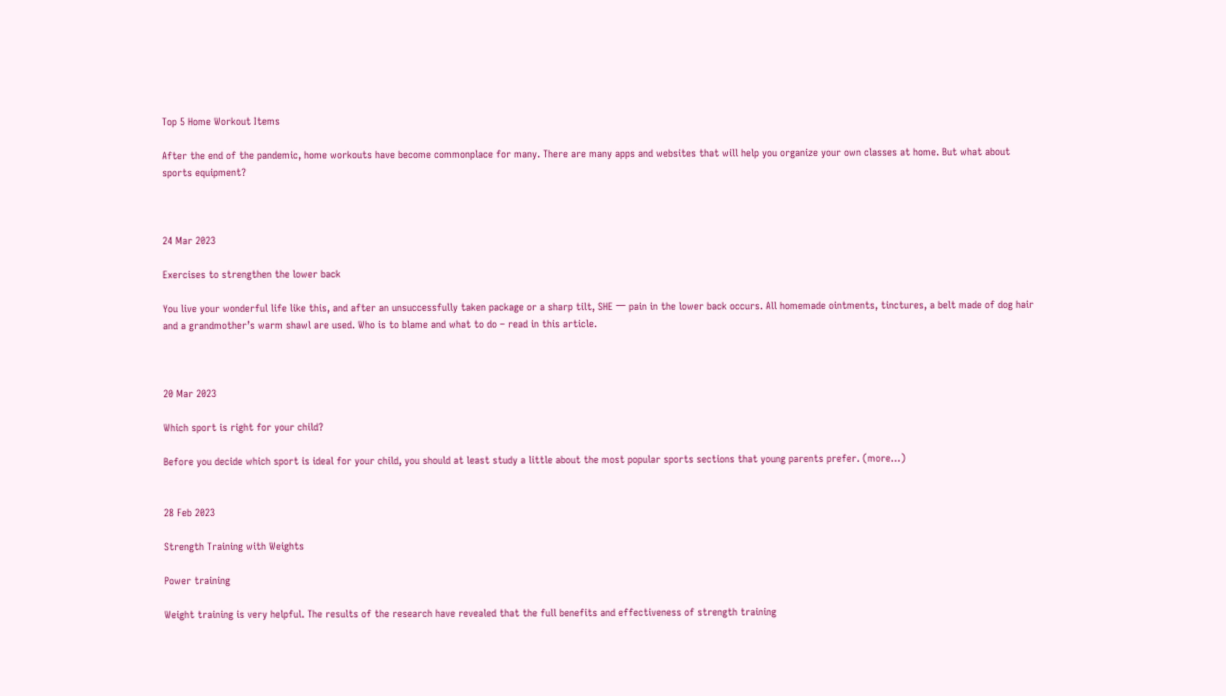Top 5 Home Workout Items

After the end of the pandemic, home workouts have become commonplace for many. There are many apps and websites that will help you organize your own classes at home. But what about sports equipment?



24 Mar 2023

Exercises to strengthen the lower back

You live your wonderful life like this, and after an unsuccessfully taken package or a sharp tilt, SHE 一 pain in the lower back occurs. All homemade ointments, tinctures, a belt made of dog hair and a grandmother’s warm shawl are used. Who is to blame and what to do – read in this article.



20 Mar 2023

Which sport is right for your child?

Before you decide which sport is ideal for your child, you should at least study a little about the most popular sports sections that young parents prefer. (more…)


28 Feb 2023

Strength Training with Weights

Power training

Weight training is very helpful. The results of the research have revealed that the full benefits and effectiveness of strength training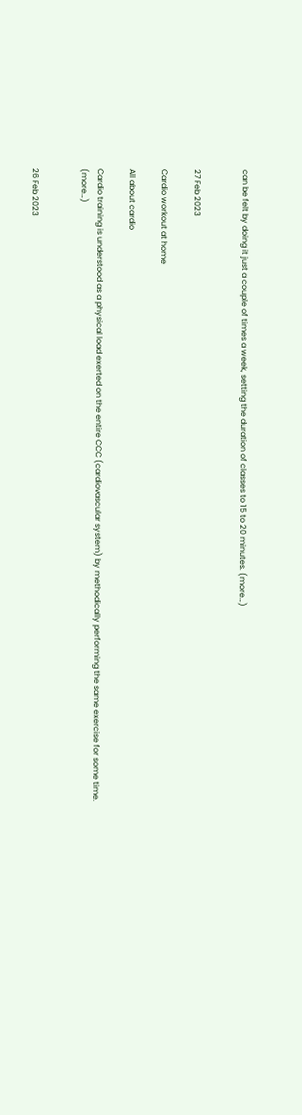can be felt by doing it just a couple of times a week, setting the duration of classes to 15 to 20 minutes. (more…)


27 Feb 2023

Cardio workout at home

All about cardio

Cardio training is understood as a physical load exerted on the entire CCC (cardiovascular system) by methodically performing the same exercise for some time. (more…)


26 Feb 2023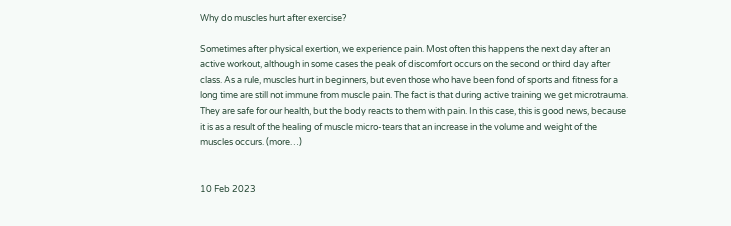Why do muscles hurt after exercise?

Sometimes after physical exertion, we experience pain. Most often this happens the next day after an active workout, although in some cases the peak of discomfort occurs on the second or third day after class. As a rule, muscles hurt in beginners, but even those who have been fond of sports and fitness for a long time are still not immune from muscle pain. The fact is that during active training we get microtrauma. They are safe for our health, but the body reacts to them with pain. In this case, this is good news, because it is as a result of the healing of muscle micro-tears that an increase in the volume and weight of the muscles occurs. (more…)


10 Feb 2023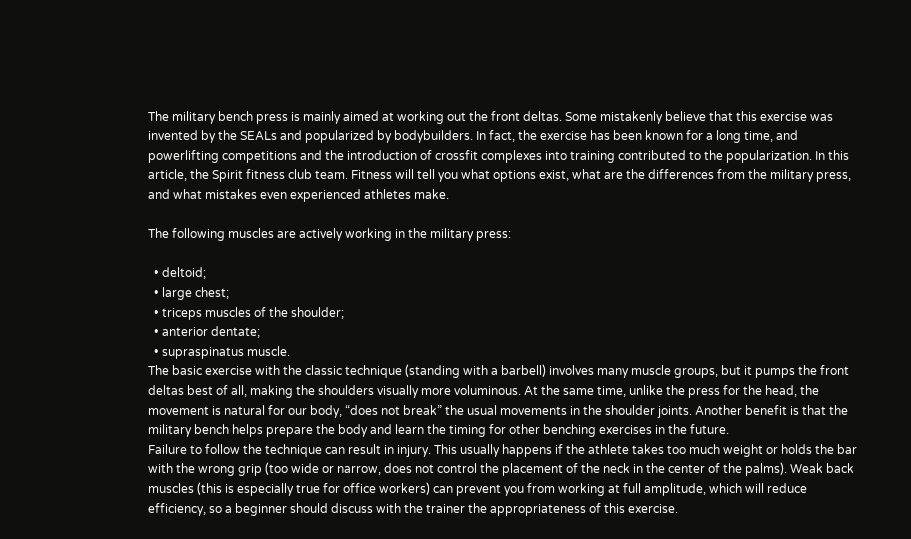The military bench press is mainly aimed at working out the front deltas. Some mistakenly believe that this exercise was invented by the SEALs and popularized by bodybuilders. In fact, the exercise has been known for a long time, and powerlifting competitions and the introduction of crossfit complexes into training contributed to the popularization. In this article, the Spirit fitness club team. Fitness will tell you what options exist, what are the differences from the military press, and what mistakes even experienced athletes make.

The following muscles are actively working in the military press:

  • deltoid;
  • large chest;
  • triceps muscles of the shoulder;
  • anterior dentate;
  • supraspinatus muscle.
The basic exercise with the classic technique (standing with a barbell) involves many muscle groups, but it pumps the front deltas best of all, making the shoulders visually more voluminous. At the same time, unlike the press for the head, the movement is natural for our body, “does not break” the usual movements in the shoulder joints. Another benefit is that the military bench helps prepare the body and learn the timing for other benching exercises in the future.
Failure to follow the technique can result in injury. This usually happens if the athlete takes too much weight or holds the bar with the wrong grip (too wide or narrow, does not control the placement of the neck in the center of the palms). Weak back muscles (this is especially true for office workers) can prevent you from working at full amplitude, which will reduce efficiency, so a beginner should discuss with the trainer the appropriateness of this exercise.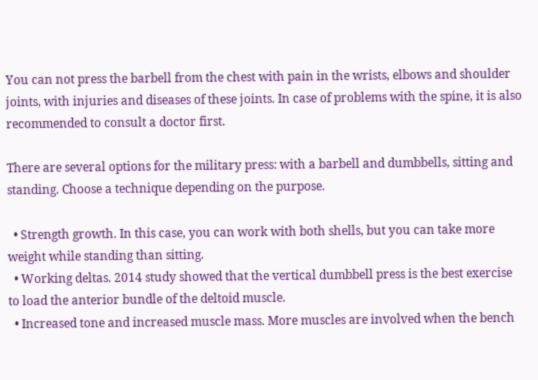You can not press the barbell from the chest with pain in the wrists, elbows and shoulder joints, with injuries and diseases of these joints. In case of problems with the spine, it is also recommended to consult a doctor first.

There are several options for the military press: with a barbell and dumbbells, sitting and standing. Choose a technique depending on the purpose.

  • Strength growth. In this case, you can work with both shells, but you can take more weight while standing than sitting.
  • Working deltas. 2014 study showed that the vertical dumbbell press is the best exercise to load the anterior bundle of the deltoid muscle.
  • Increased tone and increased muscle mass. More muscles are involved when the bench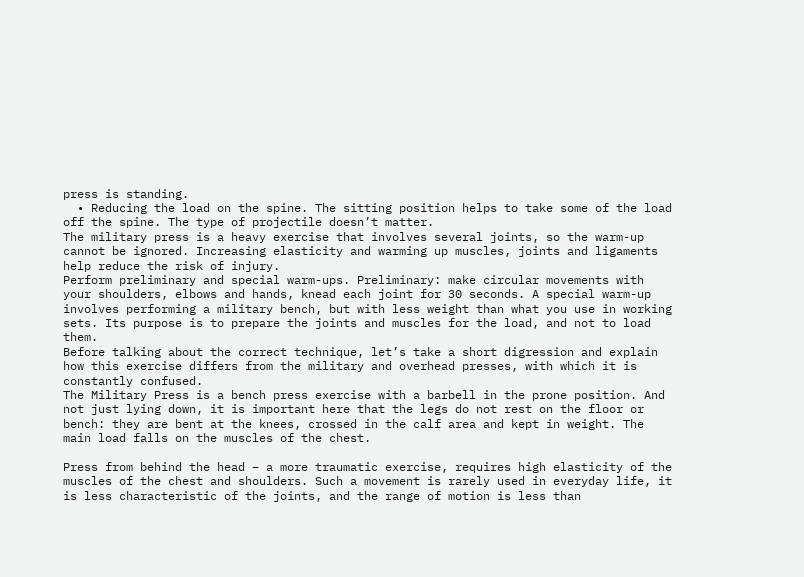press is standing.
  • Reducing the load on the spine. The sitting position helps to take some of the load off the spine. The type of projectile doesn’t matter.
The military press is a heavy exercise that involves several joints, so the warm-up cannot be ignored. Increasing elasticity and warming up muscles, joints and ligaments help reduce the risk of injury.
Perform preliminary and special warm-ups. Preliminary: make circular movements with your shoulders, elbows and hands, knead each joint for 30 seconds. A special warm-up involves performing a military bench, but with less weight than what you use in working sets. Its purpose is to prepare the joints and muscles for the load, and not to load them.
Before talking about the correct technique, let’s take a short digression and explain how this exercise differs from the military and overhead presses, with which it is constantly confused.
The Military Press is a bench press exercise with a barbell in the prone position. And not just lying down, it is important here that the legs do not rest on the floor or bench: they are bent at the knees, crossed in the calf area and kept in weight. The main load falls on the muscles of the chest.

Press from behind the head – a more traumatic exercise, requires high elasticity of the muscles of the chest and shoulders. Such a movement is rarely used in everyday life, it is less characteristic of the joints, and the range of motion is less than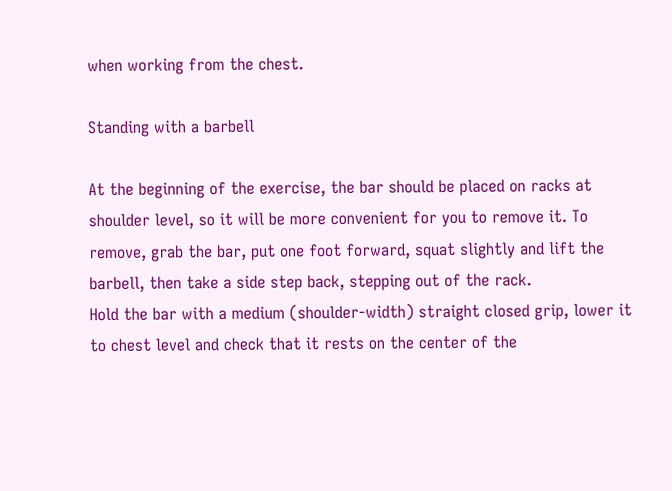when working from the chest.

Standing with a barbell

At the beginning of the exercise, the bar should be placed on racks at shoulder level, so it will be more convenient for you to remove it. To remove, grab the bar, put one foot forward, squat slightly and lift the barbell, then take a side step back, stepping out of the rack.
Hold the bar with a medium (shoulder-width) straight closed grip, lower it to chest level and check that it rests on the center of the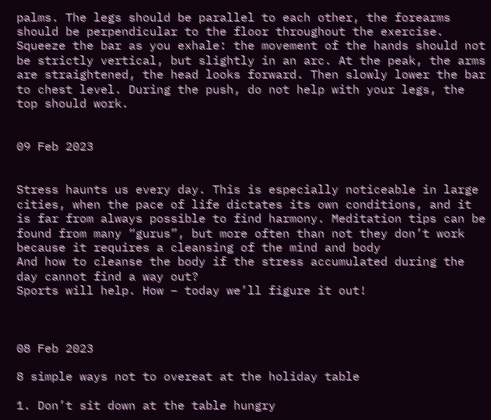palms. The legs should be parallel to each other, the forearms should be perpendicular to the floor throughout the exercise.
Squeeze the bar as you exhale: the movement of the hands should not be strictly vertical, but slightly in an arc. At the peak, the arms are straightened, the head looks forward. Then slowly lower the bar to chest level. During the push, do not help with your legs, the top should work.


09 Feb 2023


Stress haunts us every day. This is especially noticeable in large cities, when the pace of life dictates its own conditions, and it is far from always possible to find harmony. Meditation tips can be found from many “gurus”, but more often than not they don’t work because it requires a cleansing of the mind and body
And how to cleanse the body if the stress accumulated during the day cannot find a way out?
Sports will help. How – today we’ll figure it out!



08 Feb 2023

8 simple ways not to overeat at the holiday table

1. Don’t sit down at the table hungry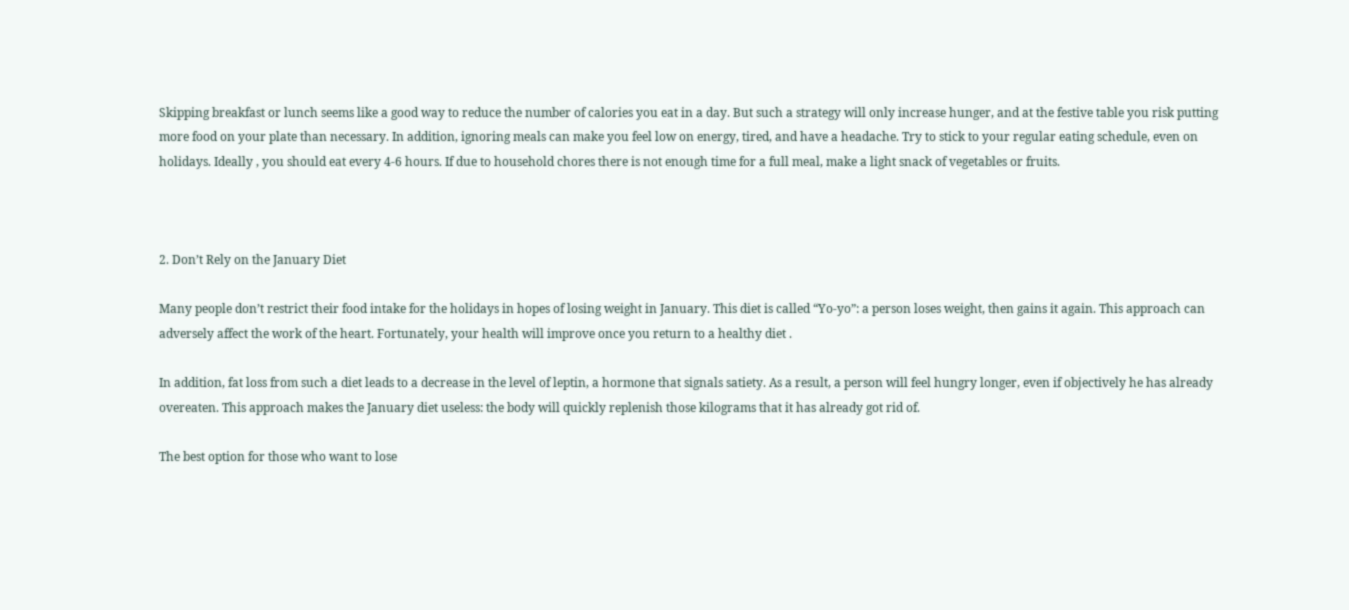Skipping breakfast or lunch seems like a good way to reduce the number of calories you eat in a day. But such a strategy will only increase hunger, and at the festive table you risk putting more food on your plate than necessary. In addition, ignoring meals can make you feel low on energy, tired, and have a headache. Try to stick to your regular eating schedule, even on holidays. Ideally , you should eat every 4-6 hours. If due to household chores there is not enough time for a full meal, make a light snack of vegetables or fruits.



2. Don’t Rely on the January Diet

Many people don’t restrict their food intake for the holidays in hopes of losing weight in January. This diet is called “Yo-yo”: a person loses weight, then gains it again. This approach can adversely affect the work of the heart. Fortunately, your health will improve once you return to a healthy diet .

In addition, fat loss from such a diet leads to a decrease in the level of leptin, a hormone that signals satiety. As a result, a person will feel hungry longer, even if objectively he has already overeaten. This approach makes the January diet useless: the body will quickly replenish those kilograms that it has already got rid of.

The best option for those who want to lose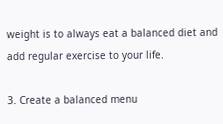weight is to always eat a balanced diet and add regular exercise to your life.

3. Create a balanced menu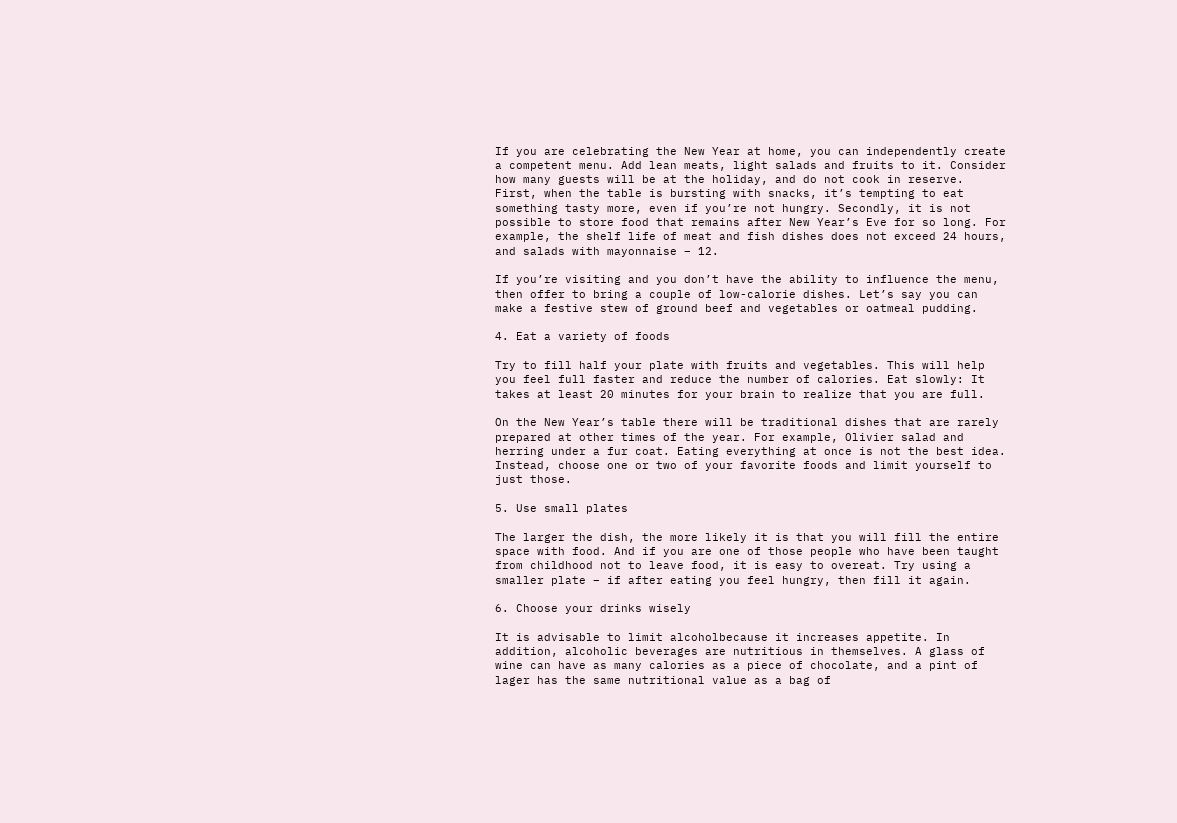If you are celebrating the New Year at home, you can independently create a competent menu. Add lean meats, light salads and fruits to it. Consider how many guests will be at the holiday, and do not cook in reserve. First, when the table is bursting with snacks, it’s tempting to eat something tasty more, even if you’re not hungry. Secondly, it is not possible to store food that remains after New Year’s Eve for so long. For example, the shelf life of meat and fish dishes does not exceed 24 hours, and salads with mayonnaise – 12.

If you’re visiting and you don’t have the ability to influence the menu, then offer to bring a couple of low-calorie dishes. Let’s say you can make a festive stew of ground beef and vegetables or oatmeal pudding.

4. Eat a variety of foods

Try to fill half your plate with fruits and vegetables. This will help you feel full faster and reduce the number of calories. Eat slowly: It takes at least 20 minutes for your brain to realize that you are full.

On the New Year’s table there will be traditional dishes that are rarely prepared at other times of the year. For example, Olivier salad and herring under a fur coat. Eating everything at once is not the best idea. Instead, choose one or two of your favorite foods and limit yourself to just those.

5. Use small plates

The larger the dish, the more likely it is that you will fill the entire space with food. And if you are one of those people who have been taught from childhood not to leave food, it is easy to overeat. Try using a smaller plate – if after eating you feel hungry, then fill it again.

6. Choose your drinks wisely

It is advisable to limit alcoholbecause it increases appetite. In addition, alcoholic beverages are nutritious in themselves. A glass of wine can have as many calories as a piece of chocolate, and a pint of lager has the same nutritional value as a bag of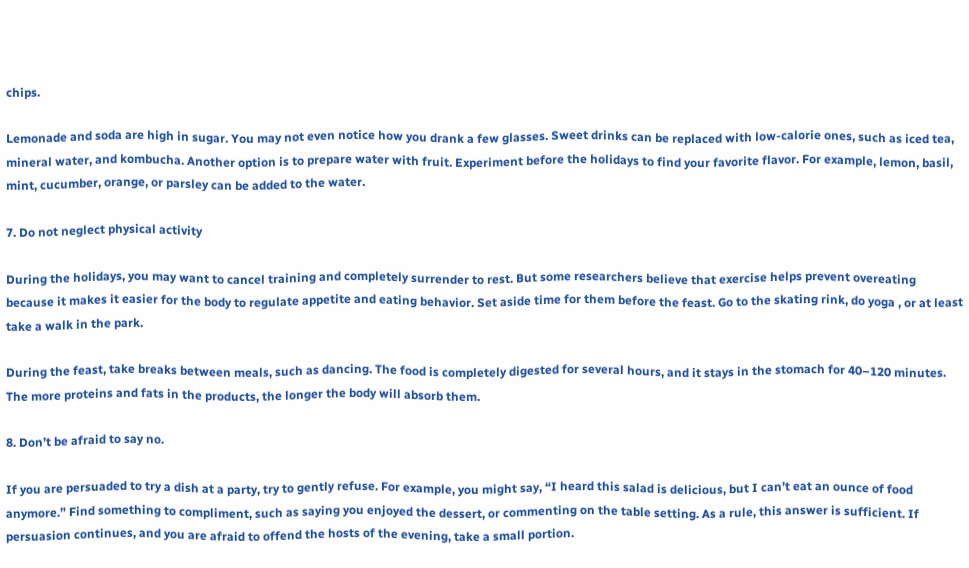chips.

Lemonade and soda are high in sugar. You may not even notice how you drank a few glasses. Sweet drinks can be replaced with low-calorie ones, such as iced tea, mineral water, and kombucha. Another option is to prepare water with fruit. Experiment before the holidays to find your favorite flavor. For example, lemon, basil, mint, cucumber, orange, or parsley can be added to the water.

7. Do not neglect physical activity

During the holidays, you may want to cancel training and completely surrender to rest. But some researchers believe that exercise helps prevent overeating because it makes it easier for the body to regulate appetite and eating behavior. Set aside time for them before the feast. Go to the skating rink, do yoga , or at least take a walk in the park.

During the feast, take breaks between meals, such as dancing. The food is completely digested for several hours, and it stays in the stomach for 40–120 minutes. The more proteins and fats in the products, the longer the body will absorb them.

8. Don’t be afraid to say no.

If you are persuaded to try a dish at a party, try to gently refuse. For example, you might say, “I heard this salad is delicious, but I can’t eat an ounce of food anymore.” Find something to compliment, such as saying you enjoyed the dessert, or commenting on the table setting. As a rule, this answer is sufficient. If persuasion continues, and you are afraid to offend the hosts of the evening, take a small portion.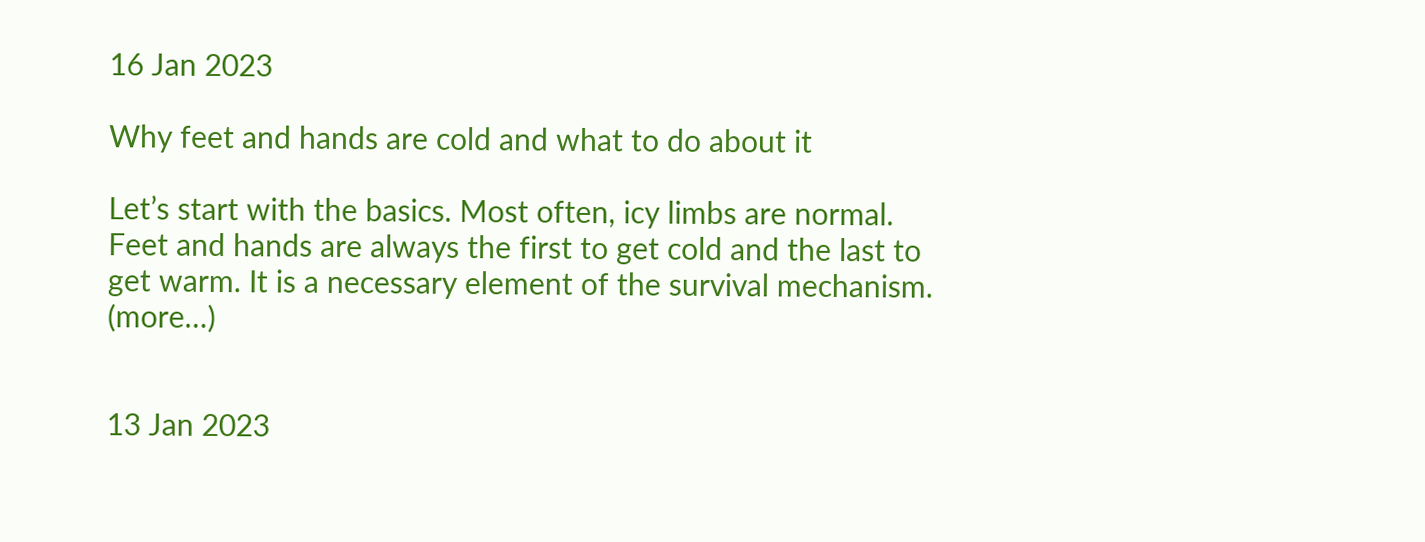16 Jan 2023

Why feet and hands are cold and what to do about it

Let’s start with the basics. Most often, icy limbs are normal. Feet and hands are always the first to get cold and the last to get warm. It is a necessary element of the survival mechanism. (more…)


13 Jan 2023